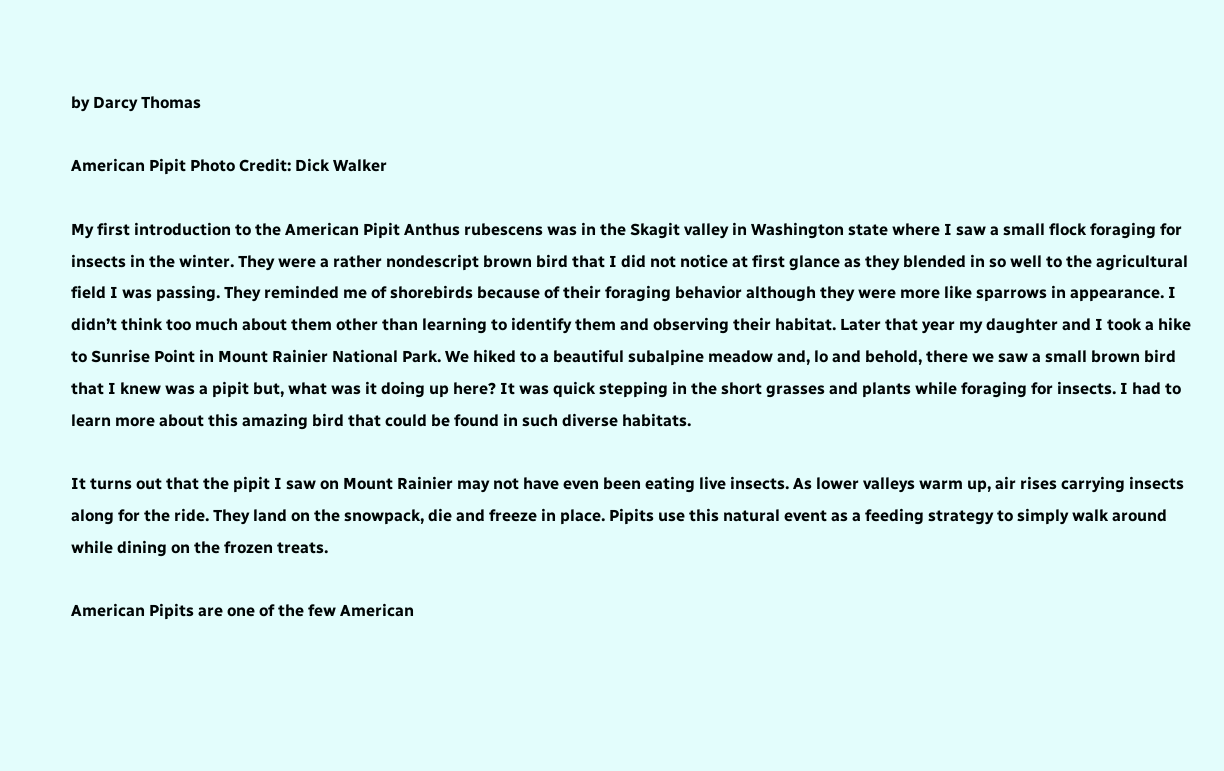by Darcy Thomas

American Pipit Photo Credit: Dick Walker

My first introduction to the American Pipit Anthus rubescens was in the Skagit valley in Washington state where I saw a small flock foraging for insects in the winter. They were a rather nondescript brown bird that I did not notice at first glance as they blended in so well to the agricultural field I was passing. They reminded me of shorebirds because of their foraging behavior although they were more like sparrows in appearance. I didn’t think too much about them other than learning to identify them and observing their habitat. Later that year my daughter and I took a hike to Sunrise Point in Mount Rainier National Park. We hiked to a beautiful subalpine meadow and, lo and behold, there we saw a small brown bird that I knew was a pipit but, what was it doing up here? It was quick stepping in the short grasses and plants while foraging for insects. I had to learn more about this amazing bird that could be found in such diverse habitats.

It turns out that the pipit I saw on Mount Rainier may not have even been eating live insects. As lower valleys warm up, air rises carrying insects along for the ride. They land on the snowpack, die and freeze in place. Pipits use this natural event as a feeding strategy to simply walk around while dining on the frozen treats.

American Pipits are one of the few American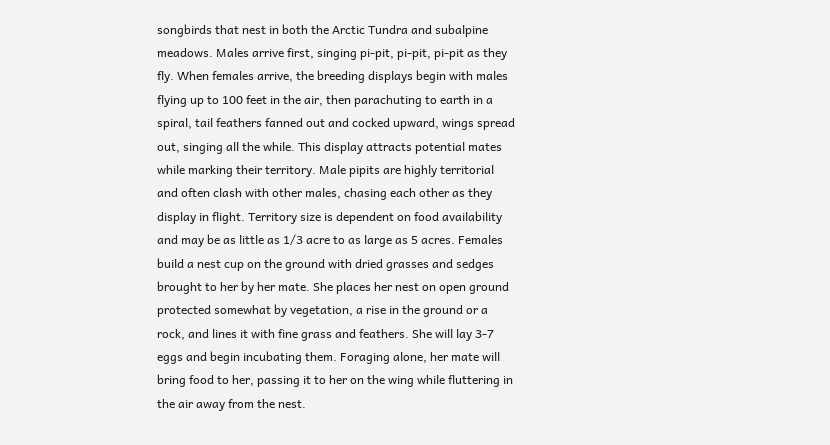songbirds that nest in both the Arctic Tundra and subalpine meadows. Males arrive first, singing pi-pit, pi-pit, pi-pit as they fly. When females arrive, the breeding displays begin with males flying up to 100 feet in the air, then parachuting to earth in a spiral, tail feathers fanned out and cocked upward, wings spread out, singing all the while. This display attracts potential mates while marking their territory. Male pipits are highly territorial and often clash with other males, chasing each other as they display in flight. Territory size is dependent on food availability and may be as little as 1/3 acre to as large as 5 acres. Females build a nest cup on the ground with dried grasses and sedges brought to her by her mate. She places her nest on open ground protected somewhat by vegetation, a rise in the ground or a rock, and lines it with fine grass and feathers. She will lay 3-7 eggs and begin incubating them. Foraging alone, her mate will bring food to her, passing it to her on the wing while fluttering in the air away from the nest.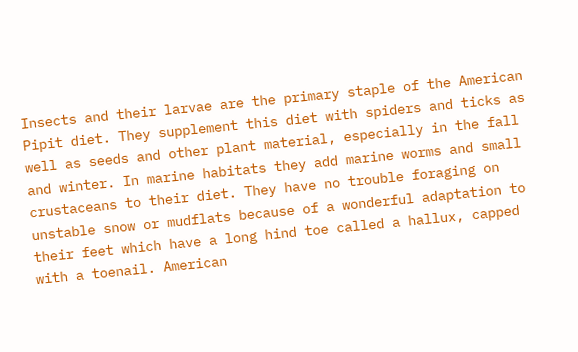Insects and their larvae are the primary staple of the American Pipit diet. They supplement this diet with spiders and ticks as well as seeds and other plant material, especially in the fall and winter. In marine habitats they add marine worms and small crustaceans to their diet. They have no trouble foraging on unstable snow or mudflats because of a wonderful adaptation to their feet which have a long hind toe called a hallux, capped with a toenail. American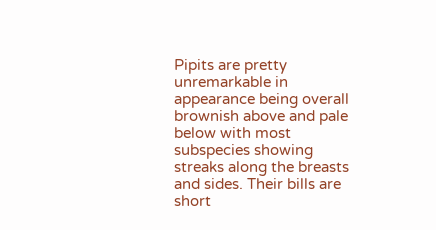Pipits are pretty unremarkable in appearance being overall brownish above and pale below with most subspecies showing streaks along the breasts and sides. Their bills are short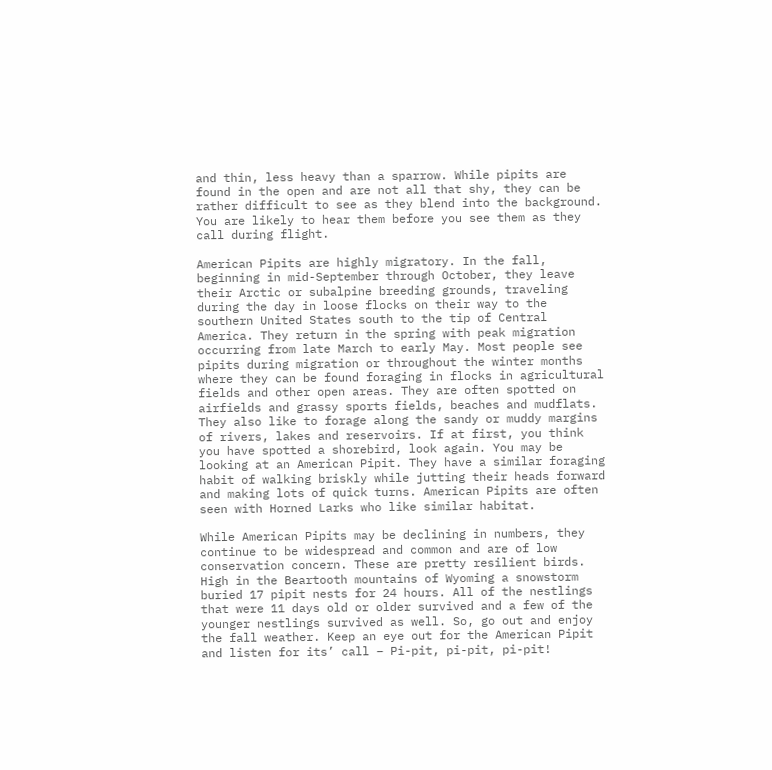and thin, less heavy than a sparrow. While pipits are found in the open and are not all that shy, they can be rather difficult to see as they blend into the background. You are likely to hear them before you see them as they call during flight.

American Pipits are highly migratory. In the fall, beginning in mid-September through October, they leave their Arctic or subalpine breeding grounds, traveling during the day in loose flocks on their way to the southern United States south to the tip of Central America. They return in the spring with peak migration occurring from late March to early May. Most people see pipits during migration or throughout the winter months where they can be found foraging in flocks in agricultural fields and other open areas. They are often spotted on airfields and grassy sports fields, beaches and mudflats. They also like to forage along the sandy or muddy margins of rivers, lakes and reservoirs. If at first, you think you have spotted a shorebird, look again. You may be looking at an American Pipit. They have a similar foraging habit of walking briskly while jutting their heads forward and making lots of quick turns. American Pipits are often seen with Horned Larks who like similar habitat.

While American Pipits may be declining in numbers, they continue to be widespread and common and are of low conservation concern. These are pretty resilient birds. High in the Beartooth mountains of Wyoming a snowstorm buried 17 pipit nests for 24 hours. All of the nestlings that were 11 days old or older survived and a few of the younger nestlings survived as well. So, go out and enjoy the fall weather. Keep an eye out for the American Pipit and listen for its’ call – Pi-pit, pi-pit, pi-pit!